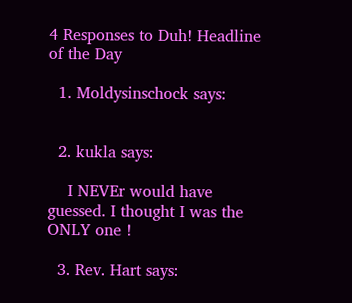4 Responses to Duh! Headline of the Day

  1. Moldysinschock says:


  2. kukla says:

    I NEVEr would have guessed. I thought I was the ONLY one !

  3. Rev. Hart says: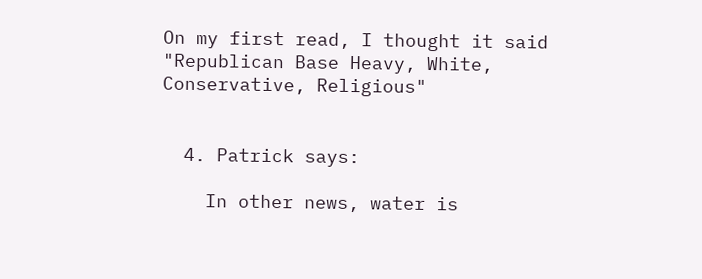On my first read, I thought it said "Republican Base Heavy, White, Conservative, Religious"


  4. Patrick says:

    In other news, water is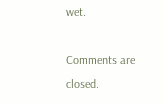wet.

Comments are closed.